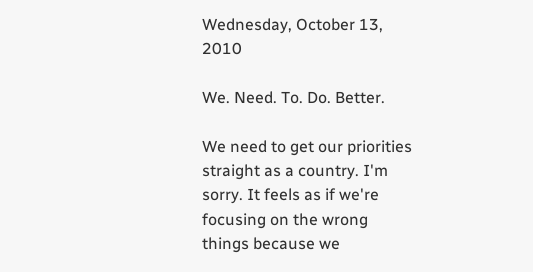Wednesday, October 13, 2010

We. Need. To. Do. Better.

We need to get our priorities straight as a country. I'm sorry. It feels as if we're focusing on the wrong things because we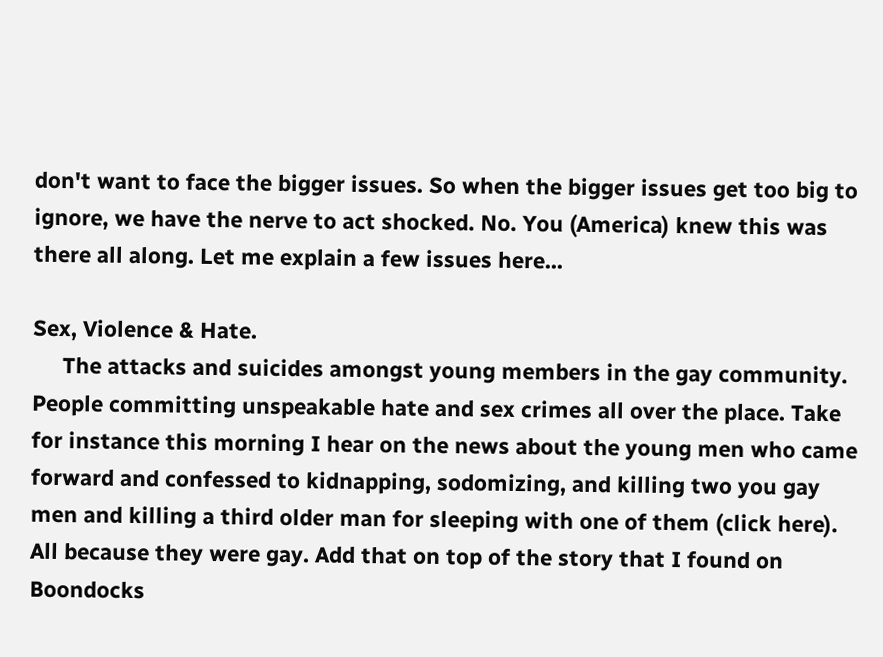don't want to face the bigger issues. So when the bigger issues get too big to ignore, we have the nerve to act shocked. No. You (America) knew this was there all along. Let me explain a few issues here...

Sex, Violence & Hate.
     The attacks and suicides amongst young members in the gay community. People committing unspeakable hate and sex crimes all over the place. Take for instance this morning I hear on the news about the young men who came forward and confessed to kidnapping, sodomizing, and killing two you gay men and killing a third older man for sleeping with one of them (click here). All because they were gay. Add that on top of the story that I found on Boondocks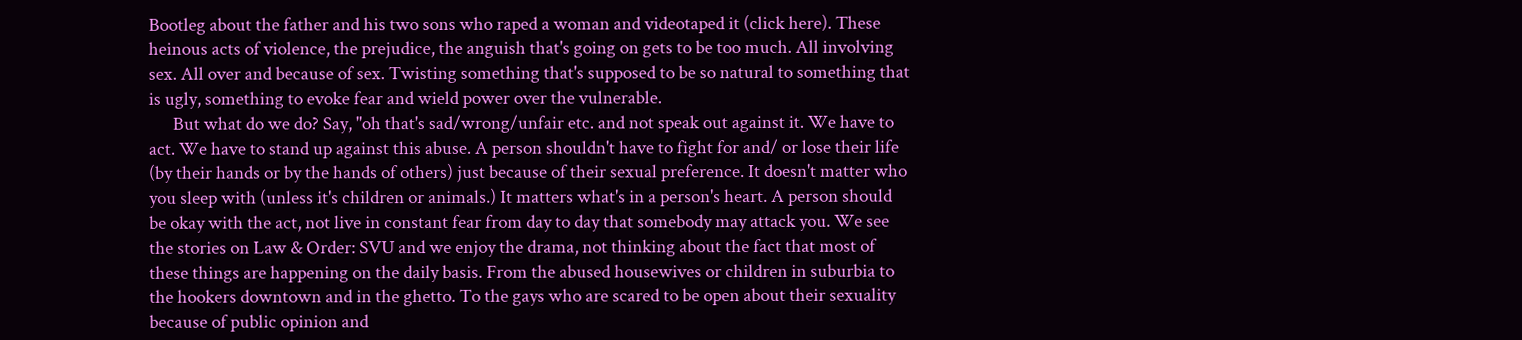Bootleg about the father and his two sons who raped a woman and videotaped it (click here). These heinous acts of violence, the prejudice, the anguish that's going on gets to be too much. All involving sex. All over and because of sex. Twisting something that's supposed to be so natural to something that is ugly, something to evoke fear and wield power over the vulnerable.
      But what do we do? Say, "oh that's sad/wrong/unfair etc. and not speak out against it. We have to act. We have to stand up against this abuse. A person shouldn't have to fight for and/ or lose their life (by their hands or by the hands of others) just because of their sexual preference. It doesn't matter who you sleep with (unless it's children or animals.) It matters what's in a person's heart. A person should be okay with the act, not live in constant fear from day to day that somebody may attack you. We see the stories on Law & Order: SVU and we enjoy the drama, not thinking about the fact that most of these things are happening on the daily basis. From the abused housewives or children in suburbia to the hookers downtown and in the ghetto. To the gays who are scared to be open about their sexuality because of public opinion and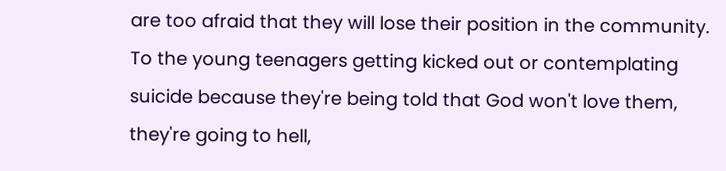are too afraid that they will lose their position in the community. To the young teenagers getting kicked out or contemplating suicide because they're being told that God won't love them, they're going to hell,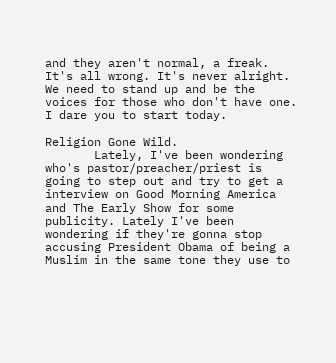and they aren't normal, a freak. It's all wrong. It's never alright. We need to stand up and be the voices for those who don't have one. I dare you to start today.

Religion Gone Wild.
       Lately, I've been wondering who's pastor/preacher/priest is going to step out and try to get a interview on Good Morning America and The Early Show for some publicity. Lately I've been wondering if they're gonna stop accusing President Obama of being a Muslim in the same tone they use to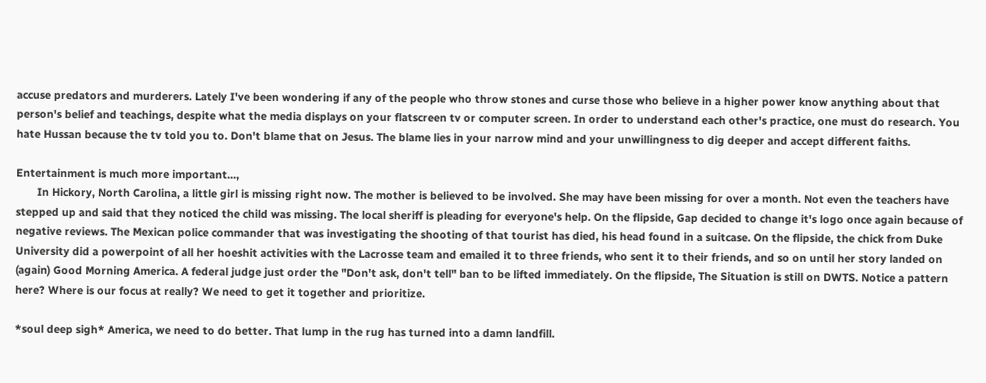accuse predators and murderers. Lately I've been wondering if any of the people who throw stones and curse those who believe in a higher power know anything about that person's belief and teachings, despite what the media displays on your flatscreen tv or computer screen. In order to understand each other's practice, one must do research. You hate Hussan because the tv told you to. Don't blame that on Jesus. The blame lies in your narrow mind and your unwillingness to dig deeper and accept different faiths.

Entertainment is much more important...,
       In Hickory, North Carolina, a little girl is missing right now. The mother is believed to be involved. She may have been missing for over a month. Not even the teachers have stepped up and said that they noticed the child was missing. The local sheriff is pleading for everyone's help. On the flipside, Gap decided to change it's logo once again because of negative reviews. The Mexican police commander that was investigating the shooting of that tourist has died, his head found in a suitcase. On the flipside, the chick from Duke University did a powerpoint of all her hoeshit activities with the Lacrosse team and emailed it to three friends, who sent it to their friends, and so on until her story landed on (again) Good Morning America. A federal judge just order the "Don't ask, don't tell" ban to be lifted immediately. On the flipside, The Situation is still on DWTS. Notice a pattern here? Where is our focus at really? We need to get it together and prioritize.

*soul deep sigh* America, we need to do better. That lump in the rug has turned into a damn landfill.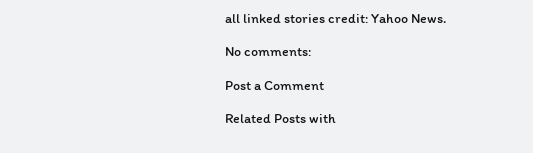all linked stories credit: Yahoo News.

No comments:

Post a Comment

Related Posts with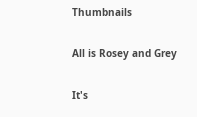Thumbnails

All is Rosey and Grey

It's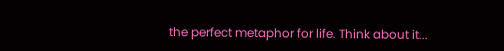the perfect metaphor for life. Think about it...